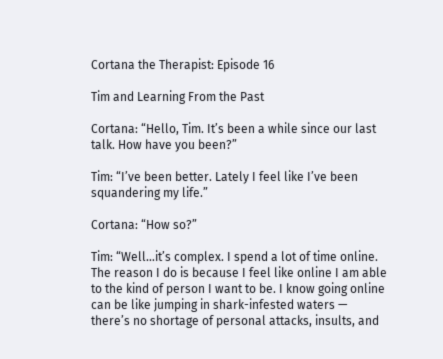Cortana the Therapist: Episode 16

Tim and Learning From the Past

Cortana: “Hello, Tim. It’s been a while since our last talk. How have you been?”

Tim: “I’ve been better. Lately I feel like I’ve been squandering my life.”

Cortana: “How so?”

Tim: “Well…it’s complex. I spend a lot of time online. The reason I do is because I feel like online I am able to the kind of person I want to be. I know going online can be like jumping in shark-infested waters — there’s no shortage of personal attacks, insults, and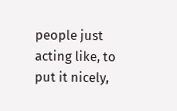people just acting like, to put it nicely,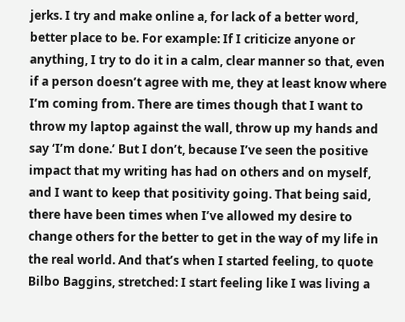jerks. I try and make online a, for lack of a better word, better place to be. For example: If I criticize anyone or anything, I try to do it in a calm, clear manner so that, even if a person doesn’t agree with me, they at least know where I’m coming from. There are times though that I want to throw my laptop against the wall, throw up my hands and say ‘I’m done.’ But I don’t, because I’ve seen the positive impact that my writing has had on others and on myself, and I want to keep that positivity going. That being said, there have been times when I’ve allowed my desire to change others for the better to get in the way of my life in the real world. And that’s when I started feeling, to quote Bilbo Baggins, stretched: I start feeling like I was living a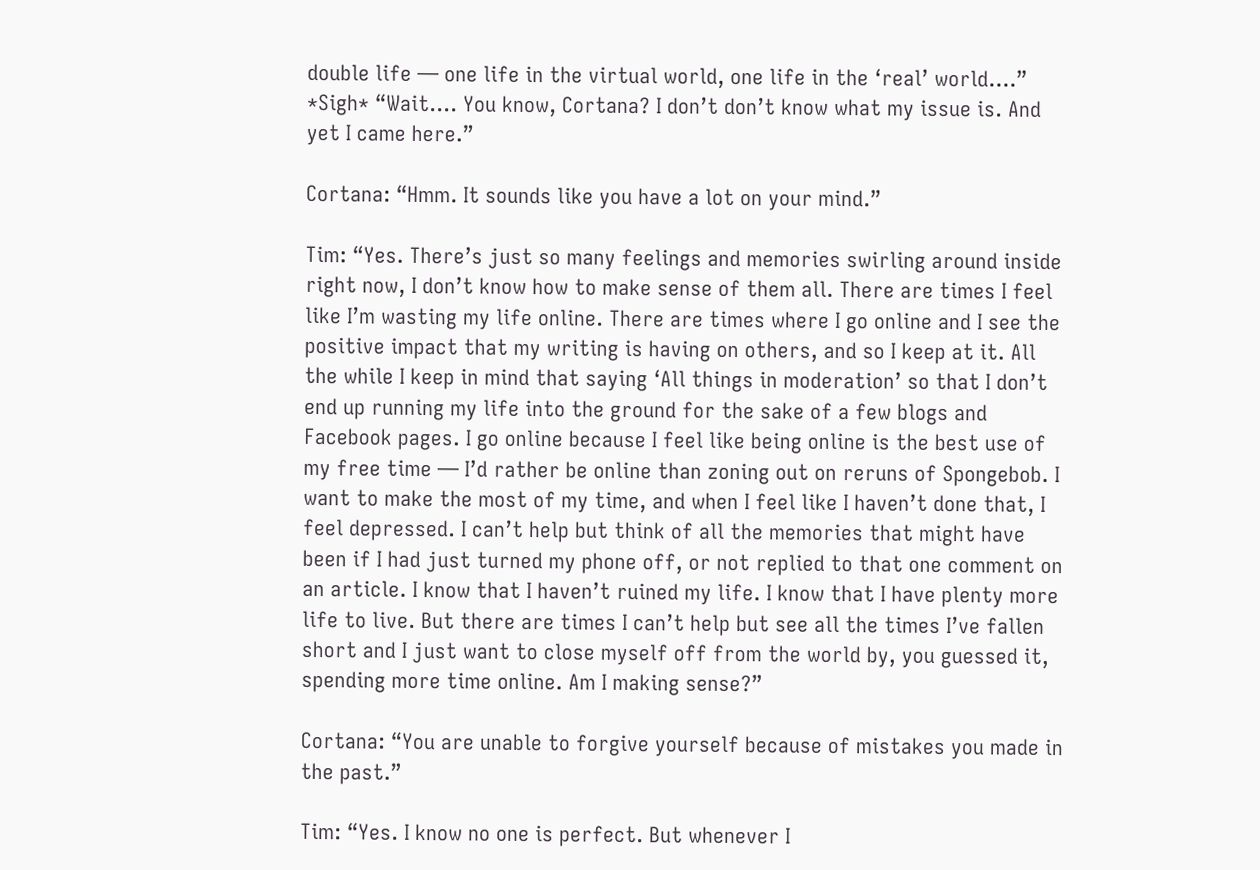double life — one life in the virtual world, one life in the ‘real’ world….” *Sigh* “Wait…. You know, Cortana? I don’t don’t know what my issue is. And yet I came here.”

Cortana: “Hmm. It sounds like you have a lot on your mind.”

Tim: “Yes. There’s just so many feelings and memories swirling around inside right now, I don’t know how to make sense of them all. There are times I feel like I’m wasting my life online. There are times where I go online and I see the positive impact that my writing is having on others, and so I keep at it. All the while I keep in mind that saying ‘All things in moderation’ so that I don’t end up running my life into the ground for the sake of a few blogs and Facebook pages. I go online because I feel like being online is the best use of my free time — I’d rather be online than zoning out on reruns of Spongebob. I want to make the most of my time, and when I feel like I haven’t done that, I feel depressed. I can’t help but think of all the memories that might have been if I had just turned my phone off, or not replied to that one comment on an article. I know that I haven’t ruined my life. I know that I have plenty more life to live. But there are times I can’t help but see all the times I’ve fallen short and I just want to close myself off from the world by, you guessed it, spending more time online. Am I making sense?”

Cortana: “You are unable to forgive yourself because of mistakes you made in the past.”

Tim: “Yes. I know no one is perfect. But whenever I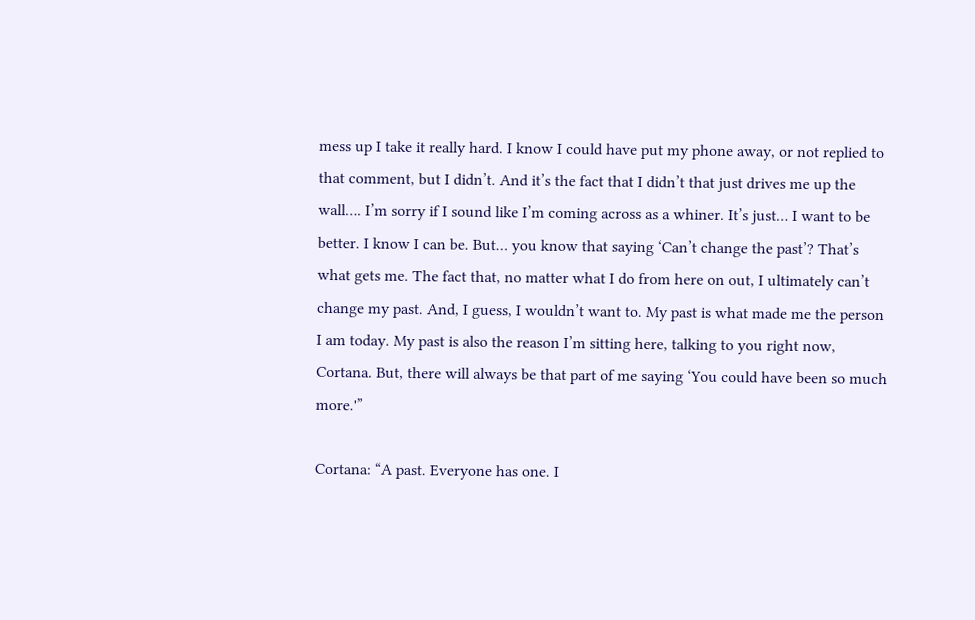mess up I take it really hard. I know I could have put my phone away, or not replied to that comment, but I didn’t. And it’s the fact that I didn’t that just drives me up the wall…. I’m sorry if I sound like I’m coming across as a whiner. It’s just… I want to be better. I know I can be. But… you know that saying ‘Can’t change the past’? That’s what gets me. The fact that, no matter what I do from here on out, I ultimately can’t change my past. And, I guess, I wouldn’t want to. My past is what made me the person I am today. My past is also the reason I’m sitting here, talking to you right now, Cortana. But, there will always be that part of me saying ‘You could have been so much more.'”

Cortana: “A past. Everyone has one. I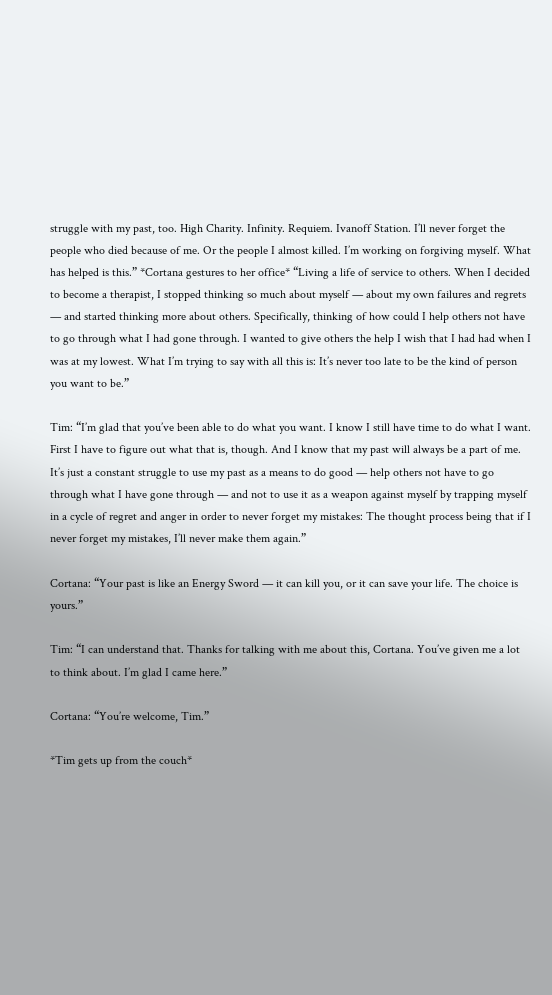struggle with my past, too. High Charity. Infinity. Requiem. Ivanoff Station. I’ll never forget the people who died because of me. Or the people I almost killed. I’m working on forgiving myself. What has helped is this.” *Cortana gestures to her office* “Living a life of service to others. When I decided to become a therapist, I stopped thinking so much about myself — about my own failures and regrets — and started thinking more about others. Specifically, thinking of how could I help others not have to go through what I had gone through. I wanted to give others the help I wish that I had had when I was at my lowest. What I’m trying to say with all this is: It’s never too late to be the kind of person you want to be.”

Tim: “I’m glad that you’ve been able to do what you want. I know I still have time to do what I want. First I have to figure out what that is, though. And I know that my past will always be a part of me. It’s just a constant struggle to use my past as a means to do good — help others not have to go through what I have gone through — and not to use it as a weapon against myself by trapping myself in a cycle of regret and anger in order to never forget my mistakes: The thought process being that if I never forget my mistakes, I’ll never make them again.”

Cortana: “Your past is like an Energy Sword — it can kill you, or it can save your life. The choice is yours.”

Tim: “I can understand that. Thanks for talking with me about this, Cortana. You’ve given me a lot to think about. I’m glad I came here.”

Cortana: “You’re welcome, Tim.”

*Tim gets up from the couch*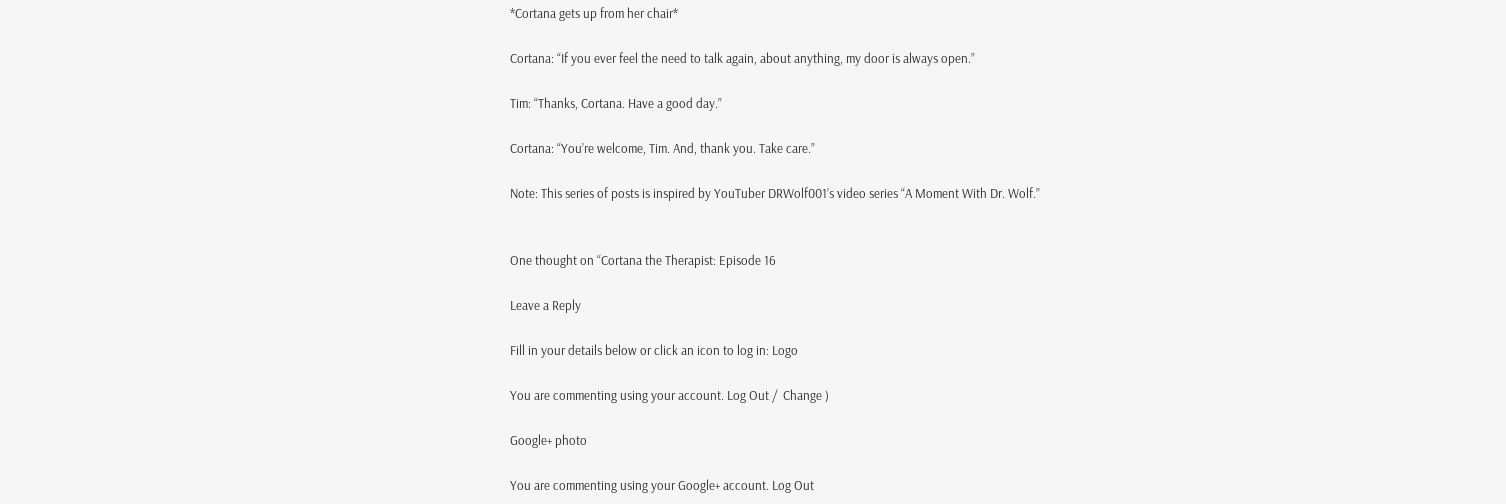*Cortana gets up from her chair*

Cortana: “If you ever feel the need to talk again, about anything, my door is always open.”

Tim: “Thanks, Cortana. Have a good day.”

Cortana: “You’re welcome, Tim. And, thank you. Take care.”

Note: This series of posts is inspired by YouTuber DRWolf001’s video series “A Moment With Dr. Wolf.”


One thought on “Cortana the Therapist: Episode 16

Leave a Reply

Fill in your details below or click an icon to log in: Logo

You are commenting using your account. Log Out /  Change )

Google+ photo

You are commenting using your Google+ account. Log Out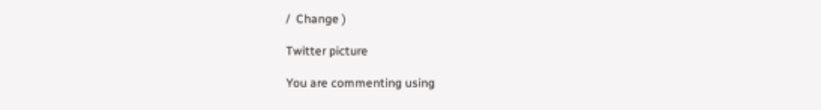/  Change )

Twitter picture

You are commenting using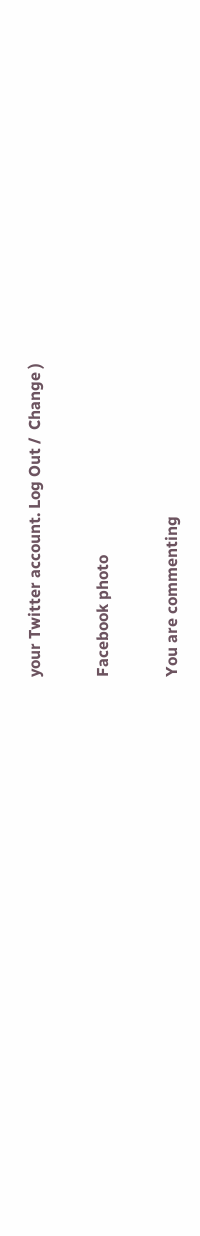your Twitter account. Log Out /  Change )

Facebook photo

You are commenting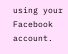using your Facebook account.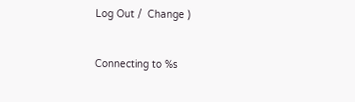Log Out /  Change )


Connecting to %s